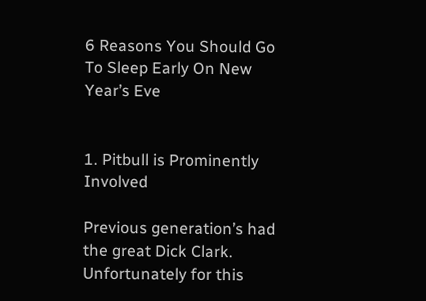6 Reasons You Should Go To Sleep Early On New Year’s Eve


1. Pitbull is Prominently Involved

Previous generation’s had the great Dick Clark. Unfortunately for this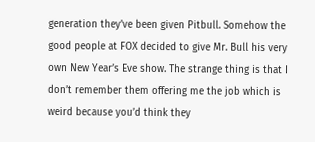generation they’ve been given Pitbull. Somehow the good people at FOX decided to give Mr. Bull his very own New Year’s Eve show. The strange thing is that I don’t remember them offering me the job which is weird because you’d think they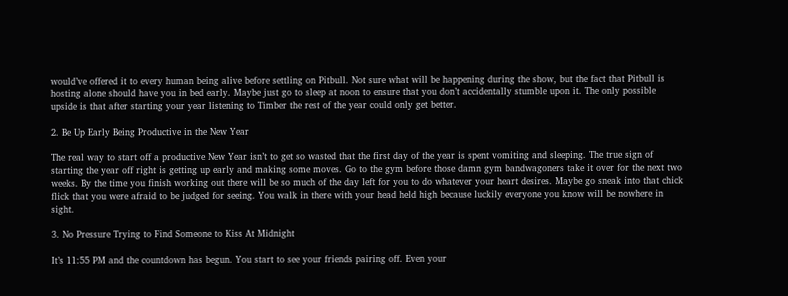would’ve offered it to every human being alive before settling on Pitbull. Not sure what will be happening during the show, but the fact that Pitbull is hosting alone should have you in bed early. Maybe just go to sleep at noon to ensure that you don’t accidentally stumble upon it. The only possible upside is that after starting your year listening to Timber the rest of the year could only get better.

2. Be Up Early Being Productive in the New Year

The real way to start off a productive New Year isn’t to get so wasted that the first day of the year is spent vomiting and sleeping. The true sign of starting the year off right is getting up early and making some moves. Go to the gym before those damn gym bandwagoners take it over for the next two weeks. By the time you finish working out there will be so much of the day left for you to do whatever your heart desires. Maybe go sneak into that chick flick that you were afraid to be judged for seeing. You walk in there with your head held high because luckily everyone you know will be nowhere in sight.

3. No Pressure Trying to Find Someone to Kiss At Midnight

It’s 11:55 PM and the countdown has begun. You start to see your friends pairing off. Even your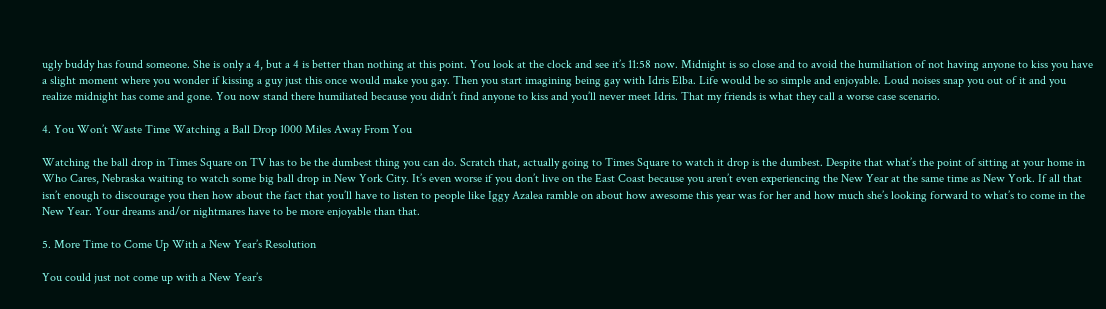ugly buddy has found someone. She is only a 4, but a 4 is better than nothing at this point. You look at the clock and see it’s 11:58 now. Midnight is so close and to avoid the humiliation of not having anyone to kiss you have a slight moment where you wonder if kissing a guy just this once would make you gay. Then you start imagining being gay with Idris Elba. Life would be so simple and enjoyable. Loud noises snap you out of it and you realize midnight has come and gone. You now stand there humiliated because you didn’t find anyone to kiss and you’ll never meet Idris. That my friends is what they call a worse case scenario.

4. You Won’t Waste Time Watching a Ball Drop 1000 Miles Away From You

Watching the ball drop in Times Square on TV has to be the dumbest thing you can do. Scratch that, actually going to Times Square to watch it drop is the dumbest. Despite that what’s the point of sitting at your home in Who Cares, Nebraska waiting to watch some big ball drop in New York City. It’s even worse if you don’t live on the East Coast because you aren’t even experiencing the New Year at the same time as New York. If all that isn’t enough to discourage you then how about the fact that you’ll have to listen to people like Iggy Azalea ramble on about how awesome this year was for her and how much she’s looking forward to what’s to come in the New Year. Your dreams and/or nightmares have to be more enjoyable than that.

5. More Time to Come Up With a New Year’s Resolution

You could just not come up with a New Year’s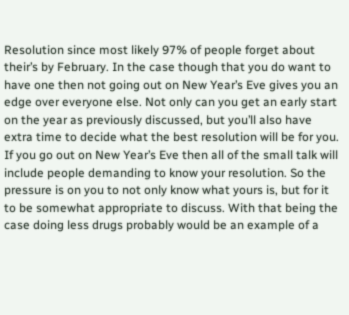Resolution since most likely 97% of people forget about their’s by February. In the case though that you do want to have one then not going out on New Year’s Eve gives you an edge over everyone else. Not only can you get an early start on the year as previously discussed, but you’ll also have extra time to decide what the best resolution will be for you. If you go out on New Year’s Eve then all of the small talk will include people demanding to know your resolution. So the pressure is on you to not only know what yours is, but for it to be somewhat appropriate to discuss. With that being the case doing less drugs probably would be an example of a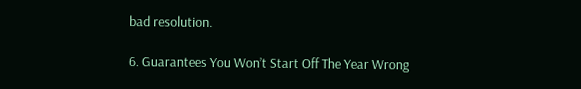bad resolution.

6. Guarantees You Won’t Start Off The Year Wrong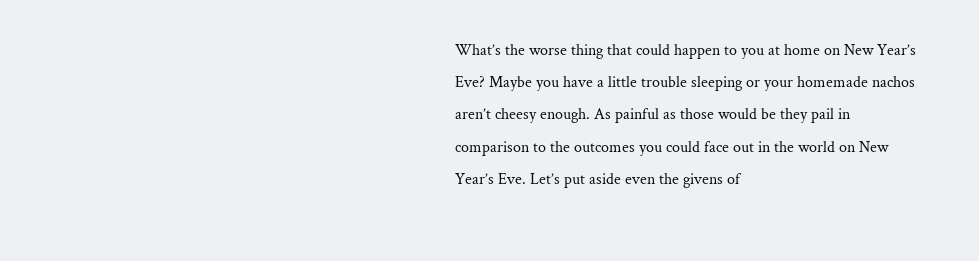What’s the worse thing that could happen to you at home on New Year’s Eve? Maybe you have a little trouble sleeping or your homemade nachos aren’t cheesy enough. As painful as those would be they pail in comparison to the outcomes you could face out in the world on New Year’s Eve. Let’s put aside even the givens of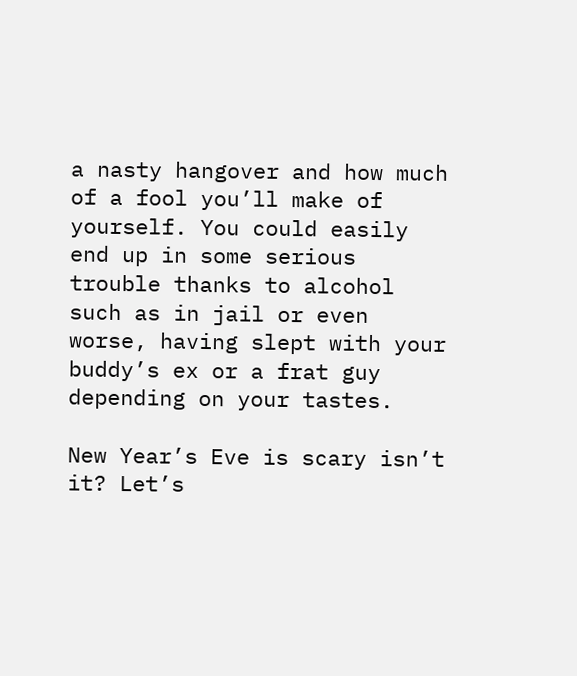a nasty hangover and how much of a fool you’ll make of yourself. You could easily end up in some serious trouble thanks to alcohol such as in jail or even worse, having slept with your buddy’s ex or a frat guy depending on your tastes.

New Year’s Eve is scary isn’t it? Let’s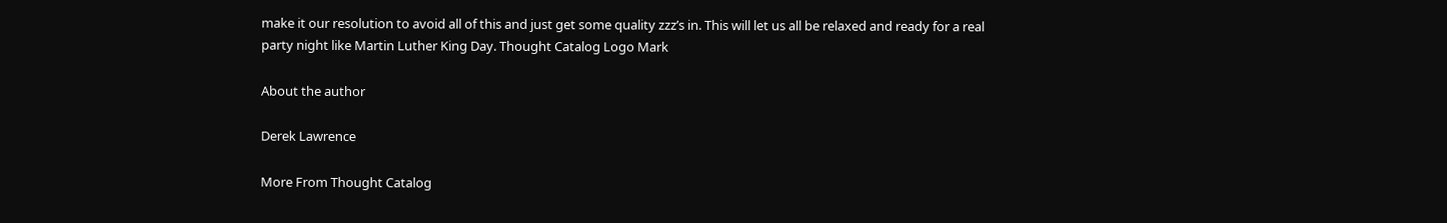make it our resolution to avoid all of this and just get some quality zzz’s in. This will let us all be relaxed and ready for a real party night like Martin Luther King Day. Thought Catalog Logo Mark

About the author

Derek Lawrence

More From Thought Catalog